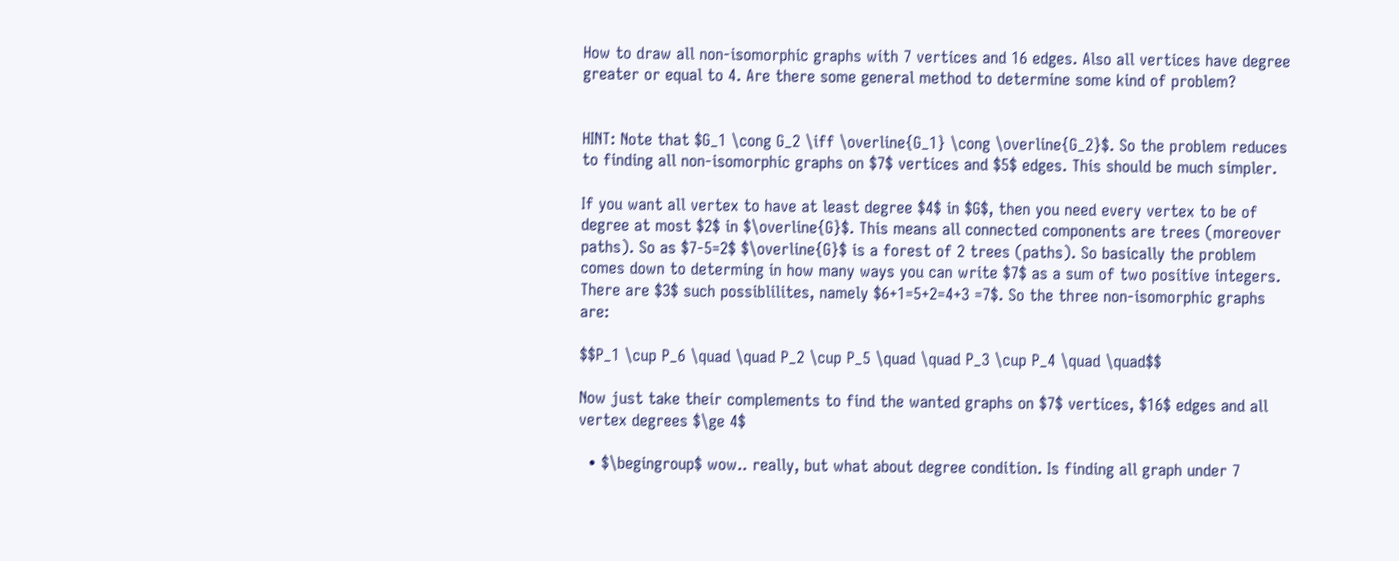How to draw all non-isomorphic graphs with 7 vertices and 16 edges. Also all vertices have degree greater or equal to 4. Are there some general method to determine some kind of problem?


HINT: Note that $G_1 \cong G_2 \iff \overline{G_1} \cong \overline{G_2}$. So the problem reduces to finding all non-isomorphic graphs on $7$ vertices and $5$ edges. This should be much simpler.

If you want all vertex to have at least degree $4$ in $G$, then you need every vertex to be of degree at most $2$ in $\overline{G}$. This means all connected components are trees (moreover paths). So as $7-5=2$ $\overline{G}$ is a forest of 2 trees (paths). So basically the problem comes down to determing in how many ways you can write $7$ as a sum of two positive integers. There are $3$ such possiblilites, namely $6+1=5+2=4+3 =7$. So the three non-isomorphic graphs are:

$$P_1 \cup P_6 \quad \quad P_2 \cup P_5 \quad \quad P_3 \cup P_4 \quad \quad$$

Now just take their complements to find the wanted graphs on $7$ vertices, $16$ edges and all vertex degrees $\ge 4$

  • $\begingroup$ wow.. really, but what about degree condition. Is finding all graph under 7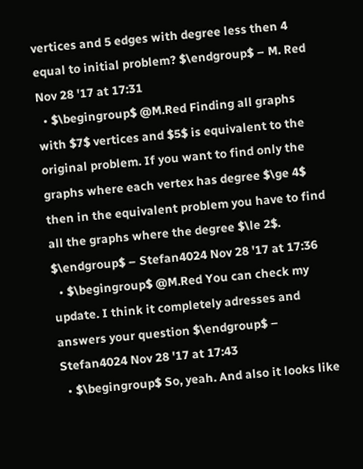vertices and 5 edges with degree less then 4 equal to initial problem? $\endgroup$ – M. Red Nov 28 '17 at 17:31
  • $\begingroup$ @M.Red Finding all graphs with $7$ vertices and $5$ is equivalent to the original problem. If you want to find only the graphs where each vertex has degree $\ge 4$ then in the equivalent problem you have to find all the graphs where the degree $\le 2$. $\endgroup$ – Stefan4024 Nov 28 '17 at 17:36
  • $\begingroup$ @M.Red You can check my update. I think it completely adresses and answers your question $\endgroup$ – Stefan4024 Nov 28 '17 at 17:43
  • $\begingroup$ So, yeah. And also it looks like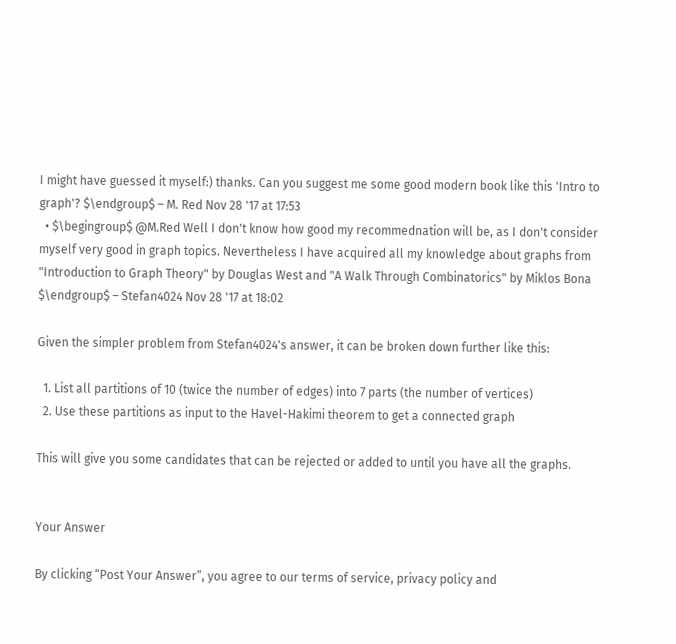I might have guessed it myself:) thanks. Can you suggest me some good modern book like this 'Intro to graph'? $\endgroup$ – M. Red Nov 28 '17 at 17:53
  • $\begingroup$ @M.Red Well I don't know how good my recommednation will be, as I don't consider myself very good in graph topics. Nevertheless I have acquired all my knowledge about graphs from "Introduction to Graph Theory" by Douglas West and "A Walk Through Combinatorics" by Miklos Bona $\endgroup$ – Stefan4024 Nov 28 '17 at 18:02

Given the simpler problem from Stefan4024's answer, it can be broken down further like this:

  1. List all partitions of 10 (twice the number of edges) into 7 parts (the number of vertices)
  2. Use these partitions as input to the Havel-Hakimi theorem to get a connected graph

This will give you some candidates that can be rejected or added to until you have all the graphs.


Your Answer

By clicking “Post Your Answer”, you agree to our terms of service, privacy policy and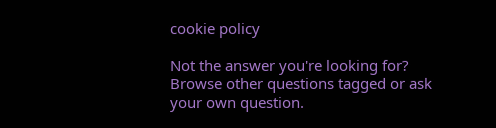cookie policy

Not the answer you're looking for? Browse other questions tagged or ask your own question.